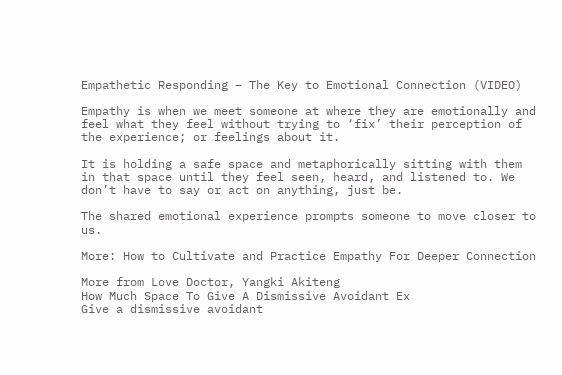Empathetic Responding – The Key to Emotional Connection (VIDEO)

Empathy is when we meet someone at where they are emotionally and feel what they feel without trying to ‘fix’ their perception of the experience; or feelings about it.

It is holding a safe space and metaphorically sitting with them in that space until they feel seen, heard, and listened to. We don’t have to say or act on anything, just be.

The shared emotional experience prompts someone to move closer to us.

More: How to Cultivate and Practice Empathy For Deeper Connection

More from Love Doctor, Yangki Akiteng
How Much Space To Give A Dismissive Avoidant Ex
Give a dismissive avoidant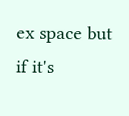ex space but if it's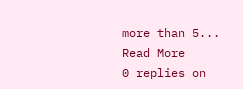more than 5...
Read More
0 replies on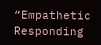“Empathetic Responding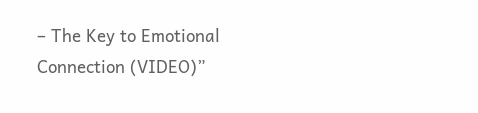– The Key to Emotional Connection (VIDEO)”